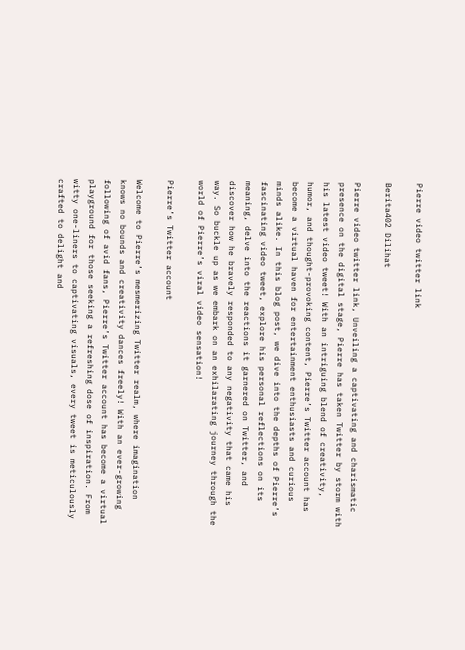Pierre video twitter link

Berita402 Dilihat

Pierre video twitter link, Unveiling a captivating and charismatic presence on the digital stage, Pierre has taken Twitter by storm with his latest video tweet! With an intriguing blend of creativity, humor, and thought-provoking content, Pierre’s Twitter account has become a virtual haven for entertainment enthusiasts and curious minds alike. In this blog post, we dive into the depths of Pierre’s fascinating video tweet, explore his personal reflections on its meaning, delve into the reactions it garnered on Twitter, and discover how he bravely responded to any negativity that came his way. So buckle up as we embark on an exhilarating journey through the world of Pierre’s viral video sensation!

Pierre’s Twitter account

Welcome to Pierre’s mesmerizing Twitter realm, where imagination knows no bounds and creativity dances freely! With an ever-growing following of avid fans, Pierre’s Twitter account has become a virtual playground for those seeking a refreshing dose of inspiration. From witty one-liners to captivating visuals, every tweet is meticulously crafted to delight and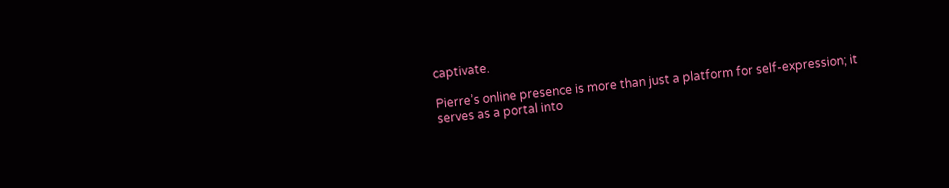captivate.

Pierre’s online presence is more than just a platform for self-expression; it serves as a portal into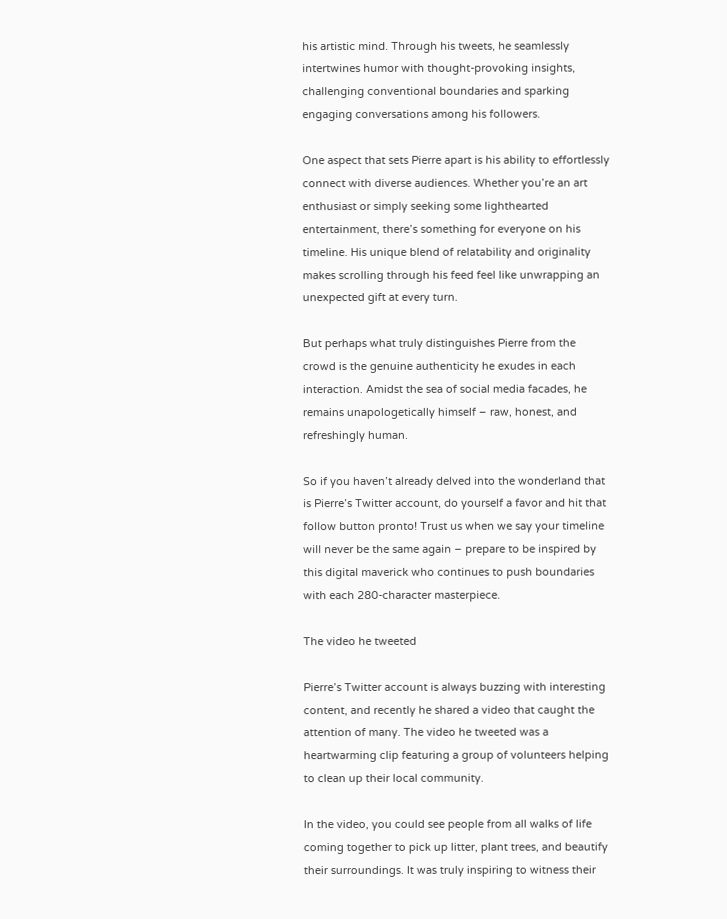his artistic mind. Through his tweets, he seamlessly intertwines humor with thought-provoking insights, challenging conventional boundaries and sparking engaging conversations among his followers.

One aspect that sets Pierre apart is his ability to effortlessly connect with diverse audiences. Whether you’re an art enthusiast or simply seeking some lighthearted entertainment, there’s something for everyone on his timeline. His unique blend of relatability and originality makes scrolling through his feed feel like unwrapping an unexpected gift at every turn.

But perhaps what truly distinguishes Pierre from the crowd is the genuine authenticity he exudes in each interaction. Amidst the sea of social media facades, he remains unapologetically himself – raw, honest, and refreshingly human.

So if you haven’t already delved into the wonderland that is Pierre’s Twitter account, do yourself a favor and hit that follow button pronto! Trust us when we say your timeline will never be the same again – prepare to be inspired by this digital maverick who continues to push boundaries with each 280-character masterpiece.

The video he tweeted

Pierre’s Twitter account is always buzzing with interesting content, and recently he shared a video that caught the attention of many. The video he tweeted was a heartwarming clip featuring a group of volunteers helping to clean up their local community.

In the video, you could see people from all walks of life coming together to pick up litter, plant trees, and beautify their surroundings. It was truly inspiring to witness their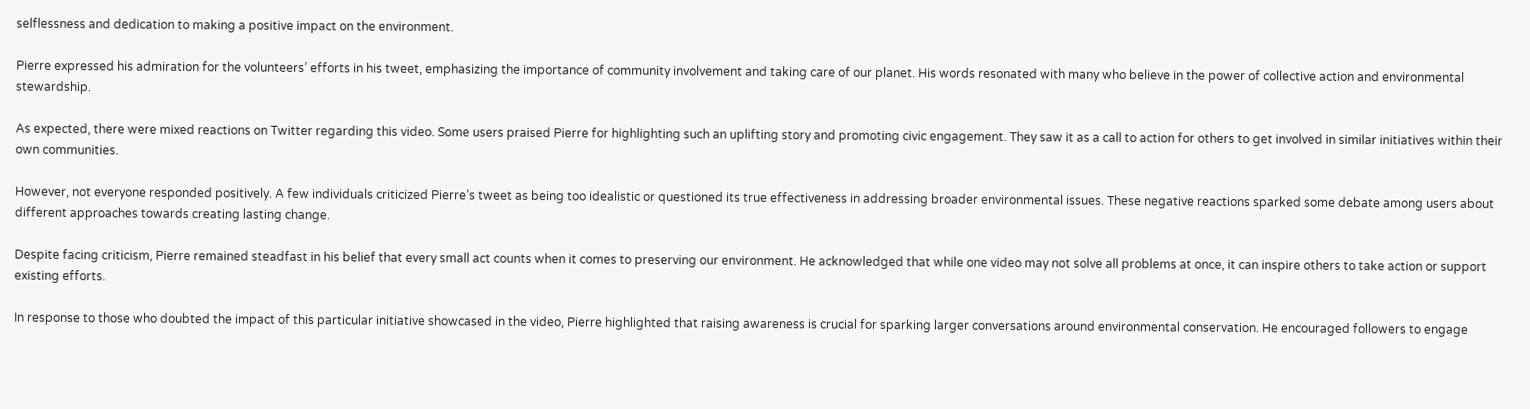selflessness and dedication to making a positive impact on the environment.

Pierre expressed his admiration for the volunteers’ efforts in his tweet, emphasizing the importance of community involvement and taking care of our planet. His words resonated with many who believe in the power of collective action and environmental stewardship.

As expected, there were mixed reactions on Twitter regarding this video. Some users praised Pierre for highlighting such an uplifting story and promoting civic engagement. They saw it as a call to action for others to get involved in similar initiatives within their own communities.

However, not everyone responded positively. A few individuals criticized Pierre’s tweet as being too idealistic or questioned its true effectiveness in addressing broader environmental issues. These negative reactions sparked some debate among users about different approaches towards creating lasting change.

Despite facing criticism, Pierre remained steadfast in his belief that every small act counts when it comes to preserving our environment. He acknowledged that while one video may not solve all problems at once, it can inspire others to take action or support existing efforts.

In response to those who doubted the impact of this particular initiative showcased in the video, Pierre highlighted that raising awareness is crucial for sparking larger conversations around environmental conservation. He encouraged followers to engage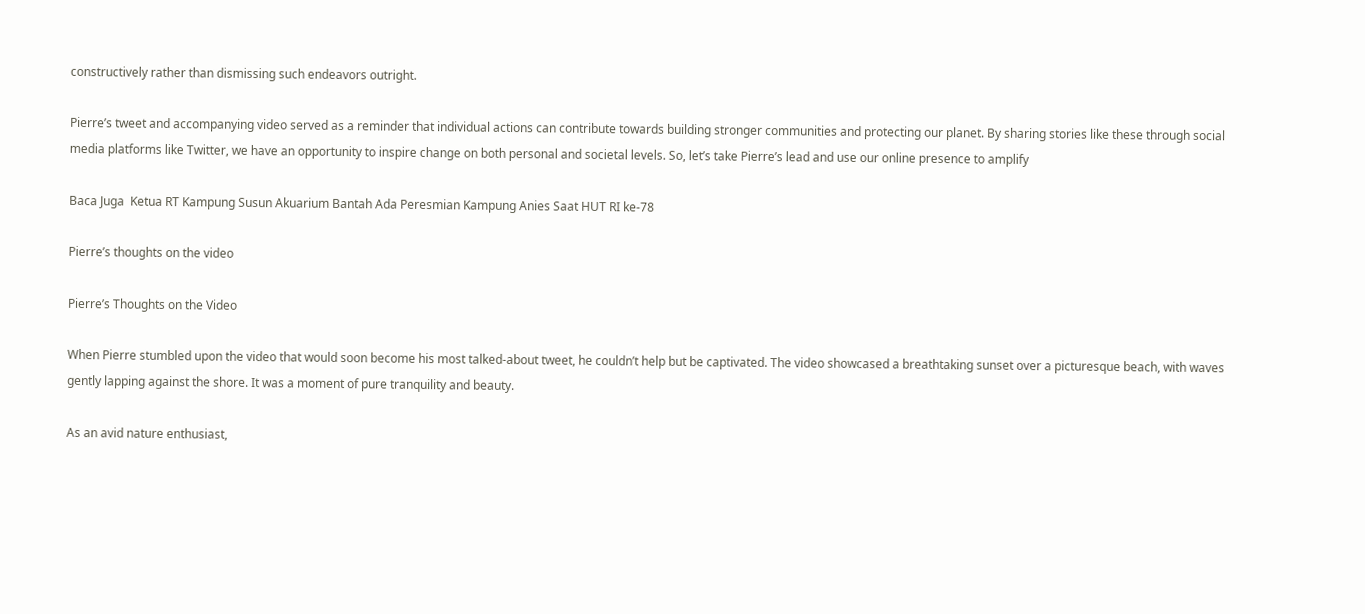constructively rather than dismissing such endeavors outright.

Pierre’s tweet and accompanying video served as a reminder that individual actions can contribute towards building stronger communities and protecting our planet. By sharing stories like these through social media platforms like Twitter, we have an opportunity to inspire change on both personal and societal levels. So, let’s take Pierre’s lead and use our online presence to amplify

Baca Juga  Ketua RT Kampung Susun Akuarium Bantah Ada Peresmian Kampung Anies Saat HUT RI ke-78

Pierre’s thoughts on the video

Pierre’s Thoughts on the Video

When Pierre stumbled upon the video that would soon become his most talked-about tweet, he couldn’t help but be captivated. The video showcased a breathtaking sunset over a picturesque beach, with waves gently lapping against the shore. It was a moment of pure tranquility and beauty.

As an avid nature enthusiast,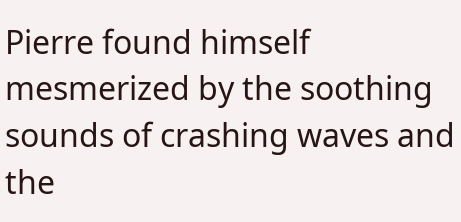Pierre found himself mesmerized by the soothing sounds of crashing waves and the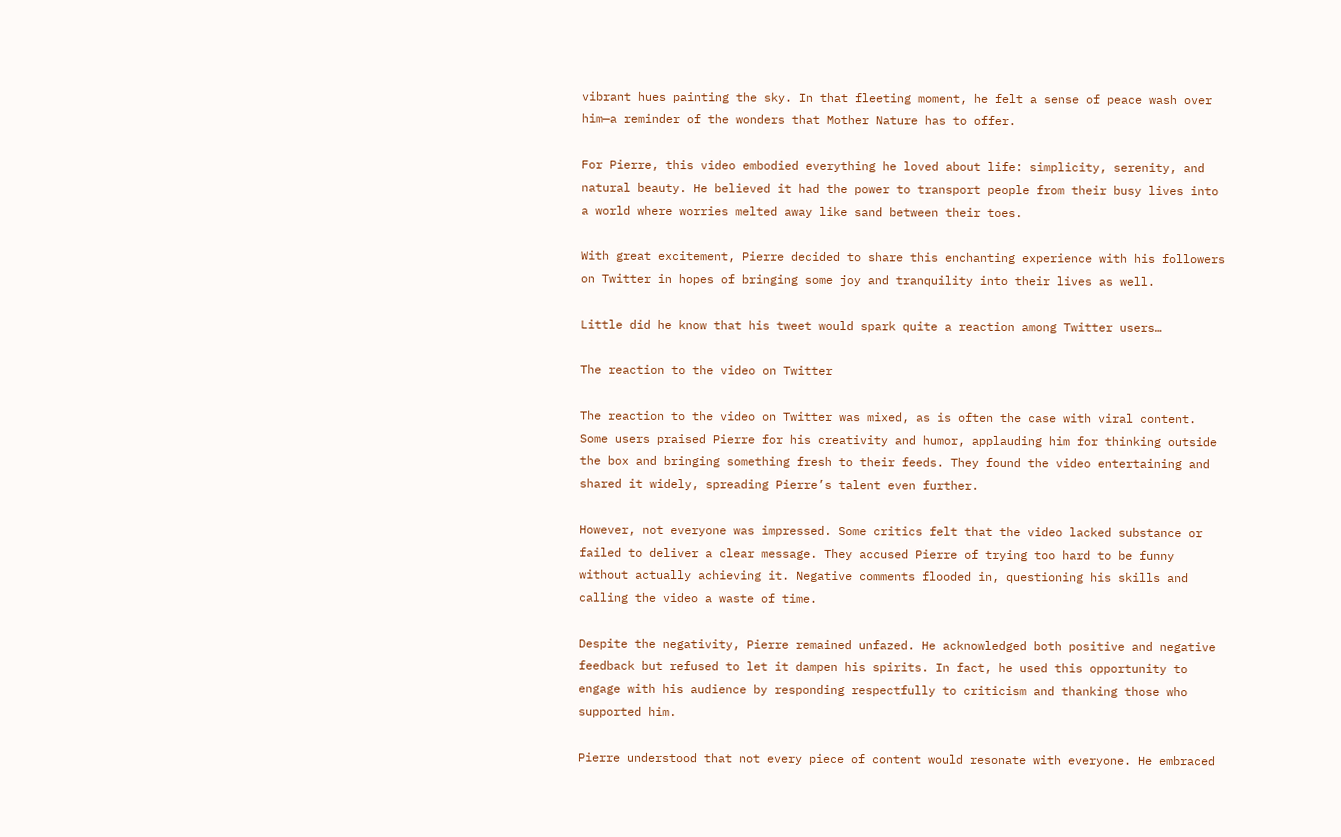vibrant hues painting the sky. In that fleeting moment, he felt a sense of peace wash over him—a reminder of the wonders that Mother Nature has to offer.

For Pierre, this video embodied everything he loved about life: simplicity, serenity, and natural beauty. He believed it had the power to transport people from their busy lives into a world where worries melted away like sand between their toes.

With great excitement, Pierre decided to share this enchanting experience with his followers on Twitter in hopes of bringing some joy and tranquility into their lives as well.

Little did he know that his tweet would spark quite a reaction among Twitter users…

The reaction to the video on Twitter

The reaction to the video on Twitter was mixed, as is often the case with viral content. Some users praised Pierre for his creativity and humor, applauding him for thinking outside the box and bringing something fresh to their feeds. They found the video entertaining and shared it widely, spreading Pierre’s talent even further.

However, not everyone was impressed. Some critics felt that the video lacked substance or failed to deliver a clear message. They accused Pierre of trying too hard to be funny without actually achieving it. Negative comments flooded in, questioning his skills and calling the video a waste of time.

Despite the negativity, Pierre remained unfazed. He acknowledged both positive and negative feedback but refused to let it dampen his spirits. In fact, he used this opportunity to engage with his audience by responding respectfully to criticism and thanking those who supported him.

Pierre understood that not every piece of content would resonate with everyone. He embraced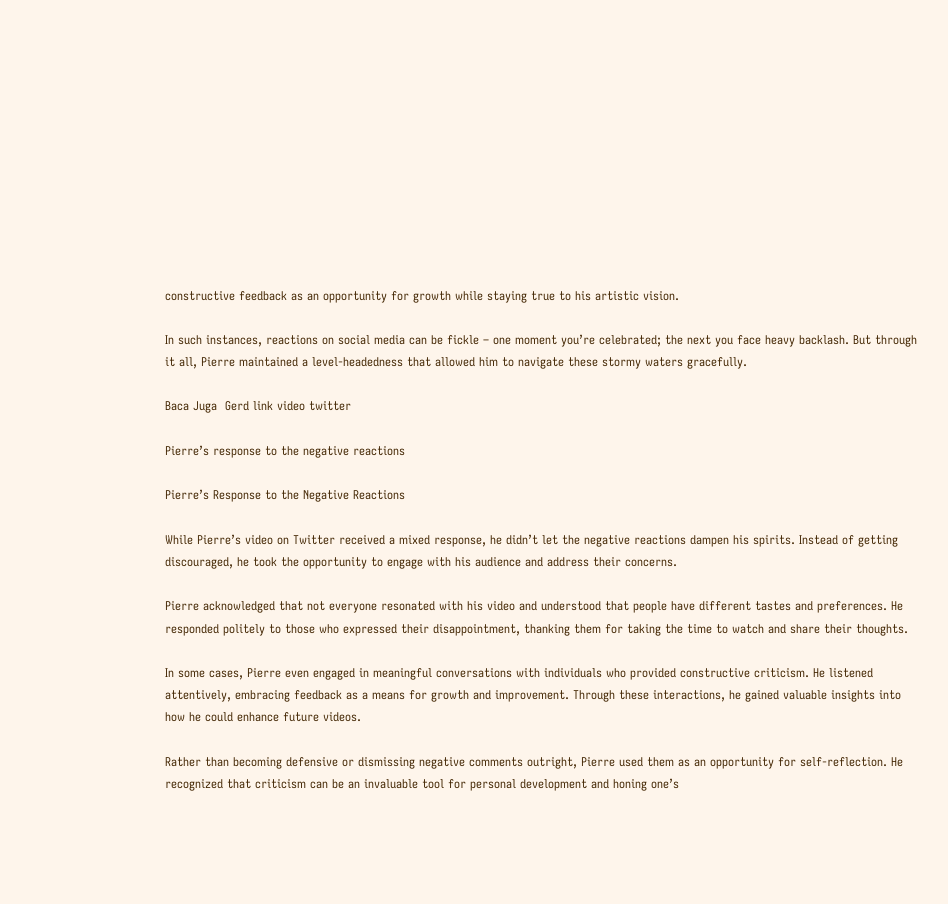constructive feedback as an opportunity for growth while staying true to his artistic vision.

In such instances, reactions on social media can be fickle – one moment you’re celebrated; the next you face heavy backlash. But through it all, Pierre maintained a level-headedness that allowed him to navigate these stormy waters gracefully.

Baca Juga  Gerd link video twitter

Pierre’s response to the negative reactions

Pierre’s Response to the Negative Reactions

While Pierre’s video on Twitter received a mixed response, he didn’t let the negative reactions dampen his spirits. Instead of getting discouraged, he took the opportunity to engage with his audience and address their concerns.

Pierre acknowledged that not everyone resonated with his video and understood that people have different tastes and preferences. He responded politely to those who expressed their disappointment, thanking them for taking the time to watch and share their thoughts.

In some cases, Pierre even engaged in meaningful conversations with individuals who provided constructive criticism. He listened attentively, embracing feedback as a means for growth and improvement. Through these interactions, he gained valuable insights into how he could enhance future videos.

Rather than becoming defensive or dismissing negative comments outright, Pierre used them as an opportunity for self-reflection. He recognized that criticism can be an invaluable tool for personal development and honing one’s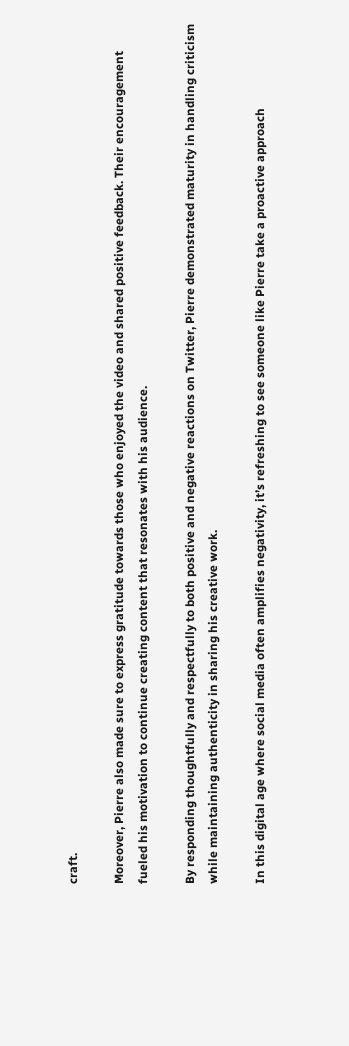craft.

Moreover, Pierre also made sure to express gratitude towards those who enjoyed the video and shared positive feedback. Their encouragement fueled his motivation to continue creating content that resonates with his audience.

By responding thoughtfully and respectfully to both positive and negative reactions on Twitter, Pierre demonstrated maturity in handling criticism while maintaining authenticity in sharing his creative work.

In this digital age where social media often amplifies negativity, it’s refreshing to see someone like Pierre take a proactive approach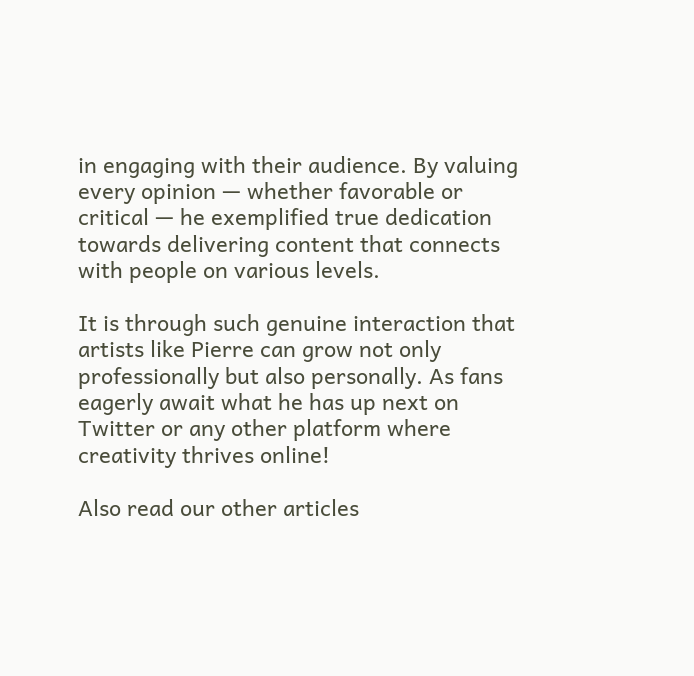in engaging with their audience. By valuing every opinion — whether favorable or critical — he exemplified true dedication towards delivering content that connects with people on various levels.

It is through such genuine interaction that artists like Pierre can grow not only professionally but also personally. As fans eagerly await what he has up next on Twitter or any other platform where creativity thrives online!

Also read our other articles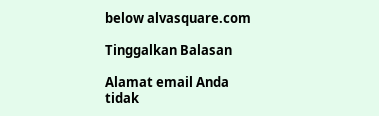below alvasquare.com

Tinggalkan Balasan

Alamat email Anda tidak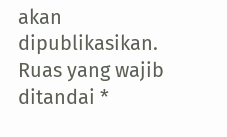akan dipublikasikan. Ruas yang wajib ditandai *